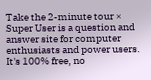Take the 2-minute tour ×
Super User is a question and answer site for computer enthusiasts and power users. It's 100% free, no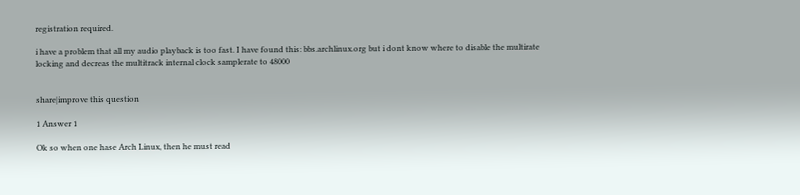registration required.

i have a problem that all my audio playback is too fast. I have found this: bbs.archlinux.org but i dont know where to disable the multirate locking and decreas the multitrack internal clock samplerate to 48000


share|improve this question

1 Answer 1

Ok so when one hase Arch Linux, then he must read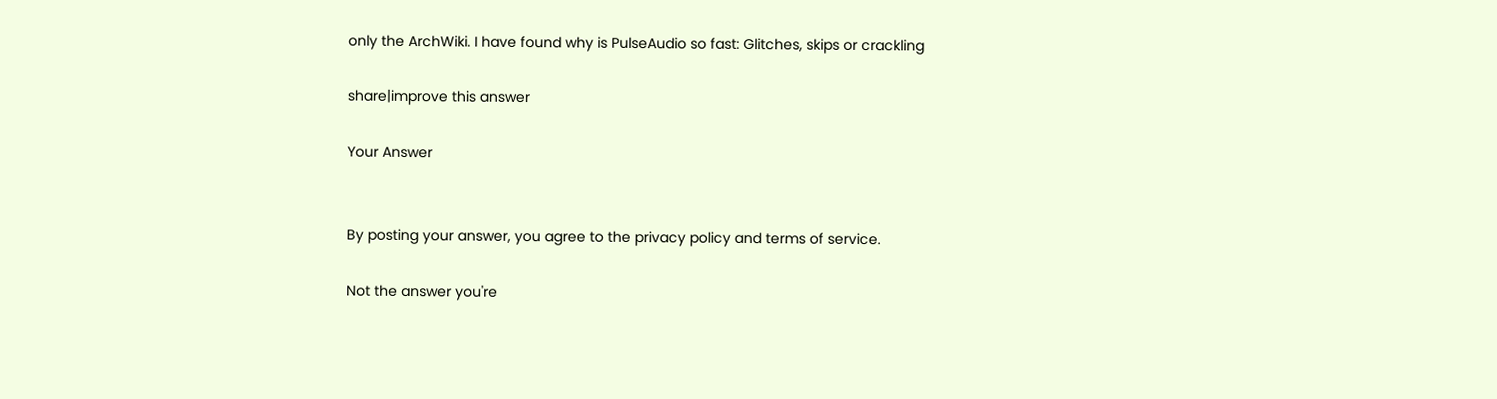only the ArchWiki. I have found why is PulseAudio so fast: Glitches, skips or crackling

share|improve this answer

Your Answer


By posting your answer, you agree to the privacy policy and terms of service.

Not the answer you're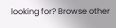looking for? Browse other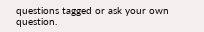questions tagged or ask your own question.